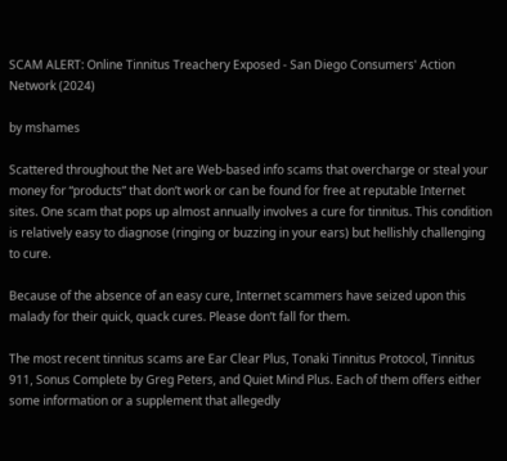SCAM ALERT: Online Tinnitus Treachery Exposed - San Diego Consumers' Action Network (2024)

by mshames

Scattered throughout the Net are Web-based info scams that overcharge or steal your money for “products” that don’t work or can be found for free at reputable Internet sites. One scam that pops up almost annually involves a cure for tinnitus. This condition is relatively easy to diagnose (ringing or buzzing in your ears) but hellishly challenging to cure.

Because of the absence of an easy cure, Internet scammers have seized upon this malady for their quick, quack cures. Please don’t fall for them.

The most recent tinnitus scams are Ear Clear Plus, Tonaki Tinnitus Protocol, Tinnitus 911, Sonus Complete by Greg Peters, and Quiet Mind Plus. Each of them offers either some information or a supplement that allegedly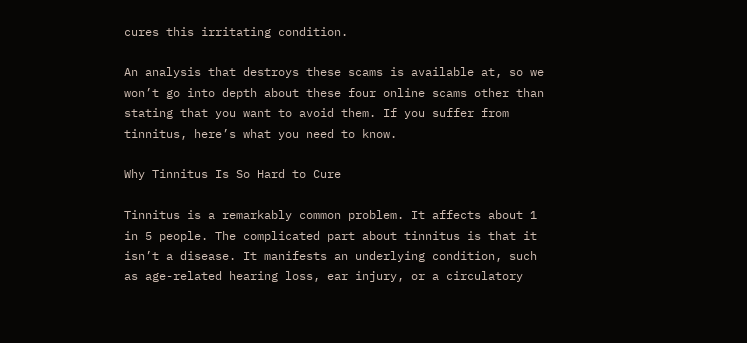cures this irritating condition.

An analysis that destroys these scams is available at, so we won’t go into depth about these four online scams other than stating that you want to avoid them. If you suffer from tinnitus, here’s what you need to know.

Why Tinnitus Is So Hard to Cure

Tinnitus is a remarkably common problem. It affects about 1 in 5 people. The complicated part about tinnitus is that it isn’t a disease. It manifests an underlying condition, such as age-related hearing loss, ear injury, or a circulatory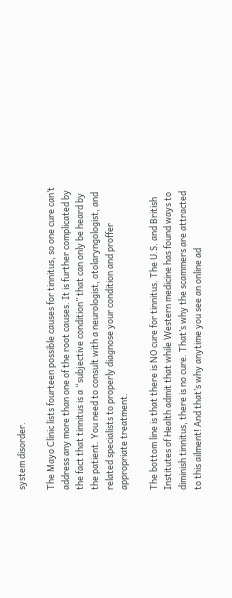system disorder.

The Mayo Clinic lists fourteen possible causes for tinnitus, so one cure can’t address any more than one of the root causes. It is further complicated by the fact that tinnitus is a “subjective condition” that can only be heard by the patient. You need to consult with a neurologist, otolaryngologist, and related specialists to properly diagnose your condition and proffer appropriate treatment.

The bottom line is that there is NO cure for tinnitus. The U.S. and British Institutes of Health admit that while Western medicine has found ways to diminish tinnitus, there is no cure. That’s why the scammers are attracted to this ailment! And that’s why anytime you see an online ad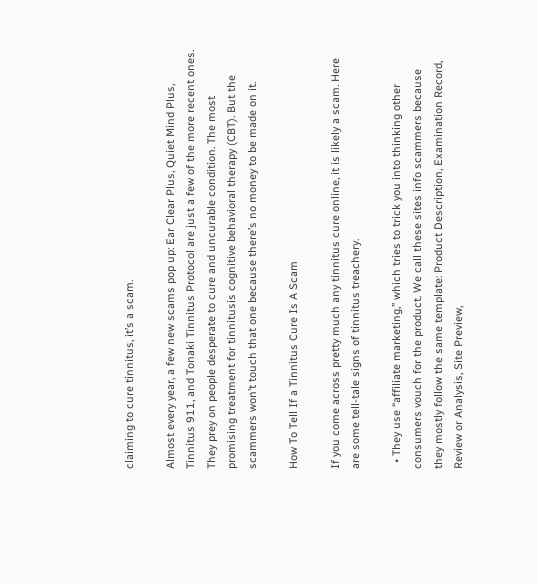claiming to cure tinnitus, it’s a scam.

Almost every year, a few new scams pop up: Ear Clear Plus, Quiet Mind Plus, Tinnitus 911, and Tonaki Tinnitus Protocol are just a few of the more recent ones. They prey on people desperate to cure and uncurable condition. The most promising treatment for tinnitusis cognitive behavioral therapy (CBT). But the scammers won’t touch that one because there’s no money to be made on it.

How To Tell If a Tinnitus Cure Is A Scam

If you come across pretty much any tinnitus cure online, it is likely a scam. Here are some tell-tale signs of tinnitus treachery.

  • They use “affiliate marketing,” which tries to trick you into thinking other consumers vouch for the product. We call these sites info scammers because they mostly follow the same template: Product Description, Examination Record, Review or Analysis, Site Preview,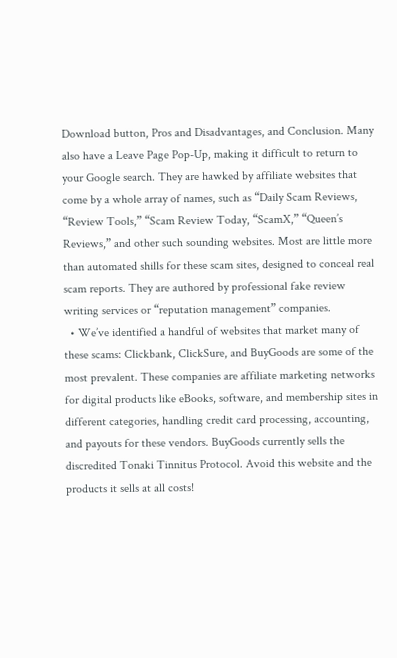Download button, Pros and Disadvantages, and Conclusion. Many also have a Leave Page Pop-Up, making it difficult to return to your Google search. They are hawked by affiliate websites that come by a whole array of names, such as “Daily Scam Reviews, “Review Tools,” “Scam Review Today, “ScamX,” “Queen’s Reviews,” and other such sounding websites. Most are little more than automated shills for these scam sites, designed to conceal real scam reports. They are authored by professional fake review writing services or “reputation management” companies.
  • We’ve identified a handful of websites that market many of these scams: Clickbank, ClickSure, and BuyGoods are some of the most prevalent. These companies are affiliate marketing networks for digital products like eBooks, software, and membership sites in different categories, handling credit card processing, accounting, and payouts for these vendors. BuyGoods currently sells the discredited Tonaki Tinnitus Protocol. Avoid this website and the products it sells at all costs!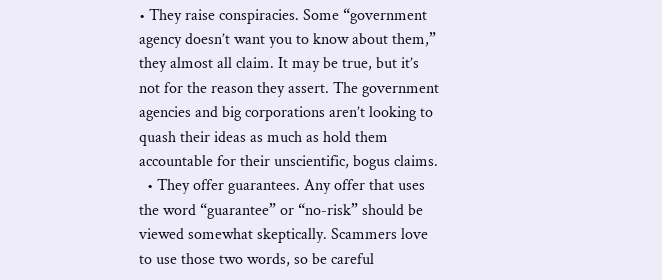• They raise conspiracies. Some “government agency doesn’t want you to know about them,” they almost all claim. It may be true, but it’s not for the reason they assert. The government agencies and big corporations aren’t looking to quash their ideas as much as hold them accountable for their unscientific, bogus claims.
  • They offer guarantees. Any offer that uses the word “guarantee” or “no-risk” should be viewed somewhat skeptically. Scammers love to use those two words, so be careful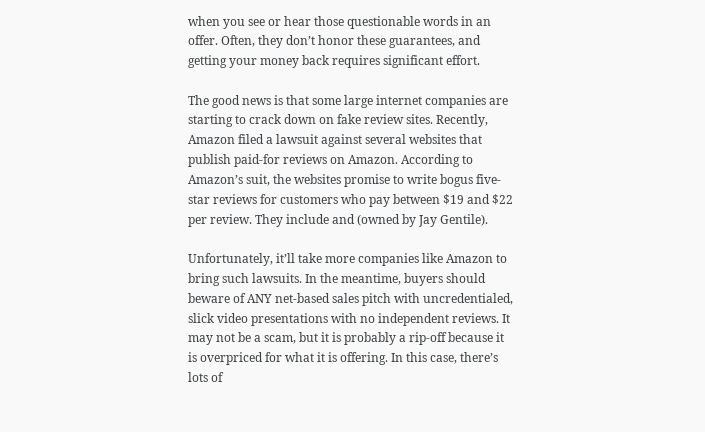when you see or hear those questionable words in an offer. Often, they don’t honor these guarantees, and getting your money back requires significant effort.

The good news is that some large internet companies are starting to crack down on fake review sites. Recently, Amazon filed a lawsuit against several websites that publish paid-for reviews on Amazon. According to Amazon’s suit, the websites promise to write bogus five-star reviews for customers who pay between $19 and $22 per review. They include and (owned by Jay Gentile).

Unfortunately, it’ll take more companies like Amazon to bring such lawsuits. In the meantime, buyers should beware of ANY net-based sales pitch with uncredentialed, slick video presentations with no independent reviews. It may not be a scam, but it is probably a rip-off because it is overpriced for what it is offering. In this case, there’s lots of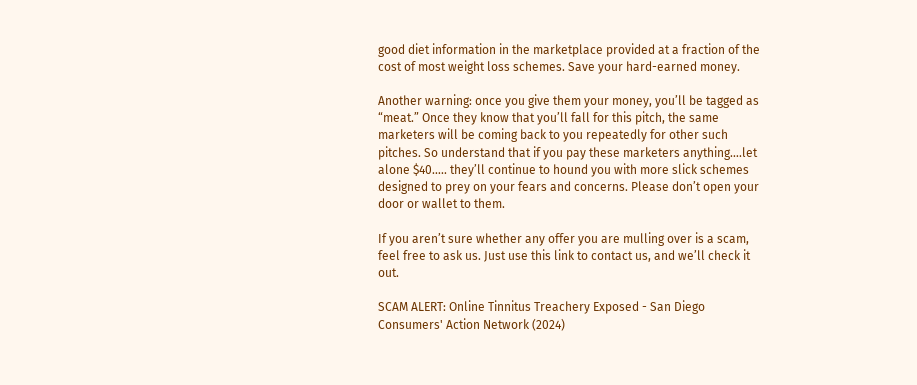good diet information in the marketplace provided at a fraction of the cost of most weight loss schemes. Save your hard-earned money.

Another warning: once you give them your money, you’ll be tagged as “meat.” Once they know that you’ll fall for this pitch, the same marketers will be coming back to you repeatedly for other such pitches. So understand that if you pay these marketers anything….let alone $40….. they’ll continue to hound you with more slick schemes designed to prey on your fears and concerns. Please don’t open your door or wallet to them.

If you aren’t sure whether any offer you are mulling over is a scam, feel free to ask us. Just use this link to contact us, and we’ll check it out.

SCAM ALERT: Online Tinnitus Treachery Exposed - San Diego Consumers' Action Network (2024)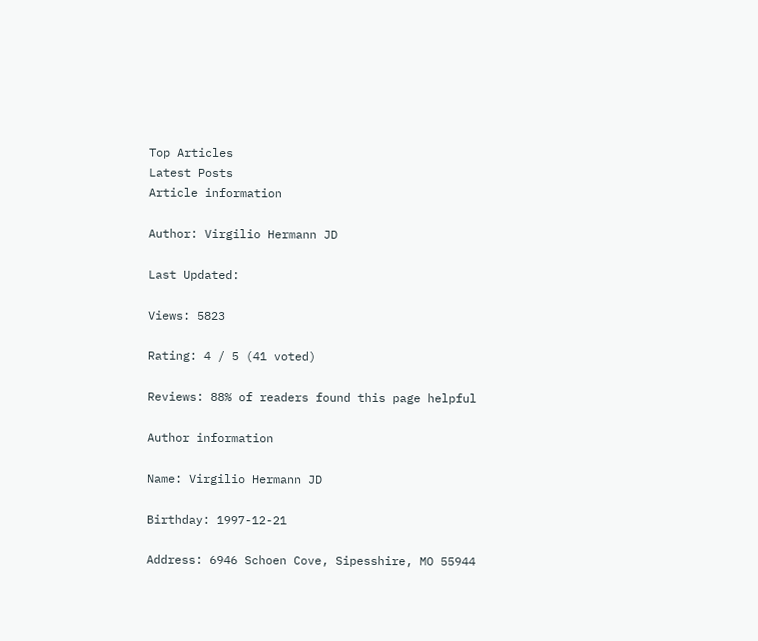Top Articles
Latest Posts
Article information

Author: Virgilio Hermann JD

Last Updated:

Views: 5823

Rating: 4 / 5 (41 voted)

Reviews: 88% of readers found this page helpful

Author information

Name: Virgilio Hermann JD

Birthday: 1997-12-21

Address: 6946 Schoen Cove, Sipesshire, MO 55944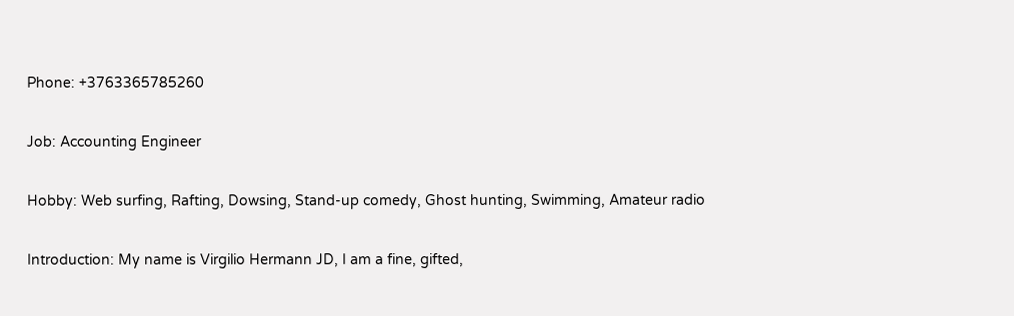Phone: +3763365785260

Job: Accounting Engineer

Hobby: Web surfing, Rafting, Dowsing, Stand-up comedy, Ghost hunting, Swimming, Amateur radio

Introduction: My name is Virgilio Hermann JD, I am a fine, gifted,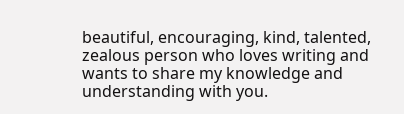beautiful, encouraging, kind, talented, zealous person who loves writing and wants to share my knowledge and understanding with you.